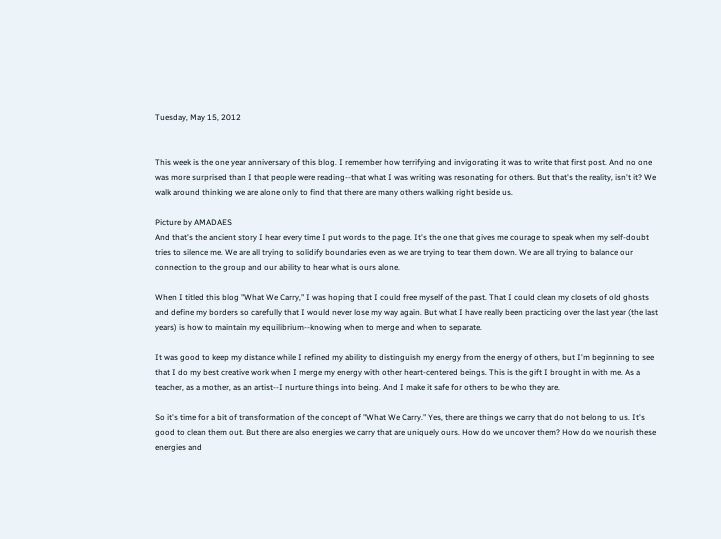Tuesday, May 15, 2012


This week is the one year anniversary of this blog. I remember how terrifying and invigorating it was to write that first post. And no one was more surprised than I that people were reading--that what I was writing was resonating for others. But that's the reality, isn't it? We walk around thinking we are alone only to find that there are many others walking right beside us.

Picture by AMADAES
And that's the ancient story I hear every time I put words to the page. It's the one that gives me courage to speak when my self-doubt tries to silence me. We are all trying to solidify boundaries even as we are trying to tear them down. We are all trying to balance our connection to the group and our ability to hear what is ours alone.

When I titled this blog "What We Carry," I was hoping that I could free myself of the past. That I could clean my closets of old ghosts and define my borders so carefully that I would never lose my way again. But what I have really been practicing over the last year (the last years) is how to maintain my equilibrium--knowing when to merge and when to separate.

It was good to keep my distance while I refined my ability to distinguish my energy from the energy of others, but I'm beginning to see that I do my best creative work when I merge my energy with other heart-centered beings. This is the gift I brought in with me. As a teacher, as a mother, as an artist--I nurture things into being. And I make it safe for others to be who they are.

So it's time for a bit of transformation of the concept of "What We Carry." Yes, there are things we carry that do not belong to us. It's good to clean them out. But there are also energies we carry that are uniquely ours. How do we uncover them? How do we nourish these energies and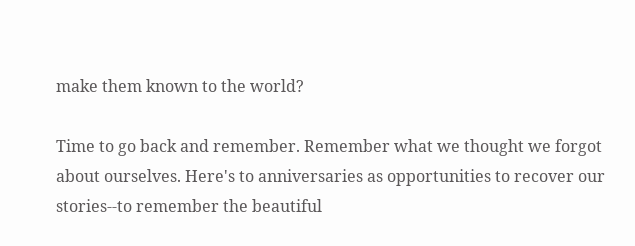make them known to the world?

Time to go back and remember. Remember what we thought we forgot about ourselves. Here's to anniversaries as opportunities to recover our stories--to remember the beautiful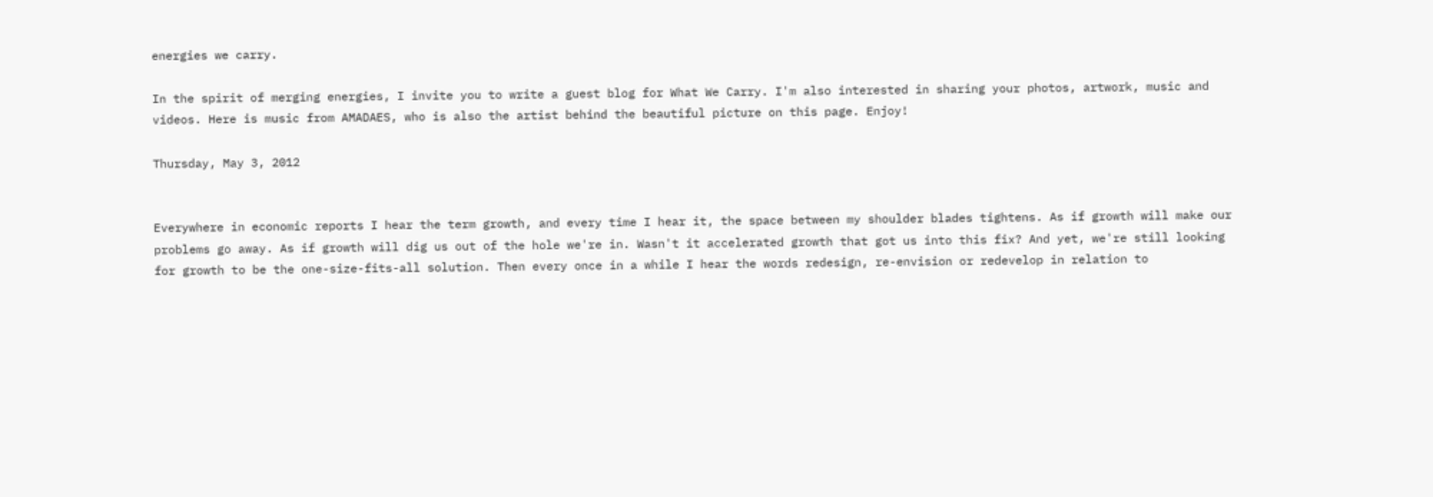energies we carry.

In the spirit of merging energies, I invite you to write a guest blog for What We Carry. I'm also interested in sharing your photos, artwork, music and videos. Here is music from AMADAES, who is also the artist behind the beautiful picture on this page. Enjoy!

Thursday, May 3, 2012


Everywhere in economic reports I hear the term growth, and every time I hear it, the space between my shoulder blades tightens. As if growth will make our problems go away. As if growth will dig us out of the hole we're in. Wasn't it accelerated growth that got us into this fix? And yet, we're still looking for growth to be the one-size-fits-all solution. Then every once in a while I hear the words redesign, re-envision or redevelop in relation to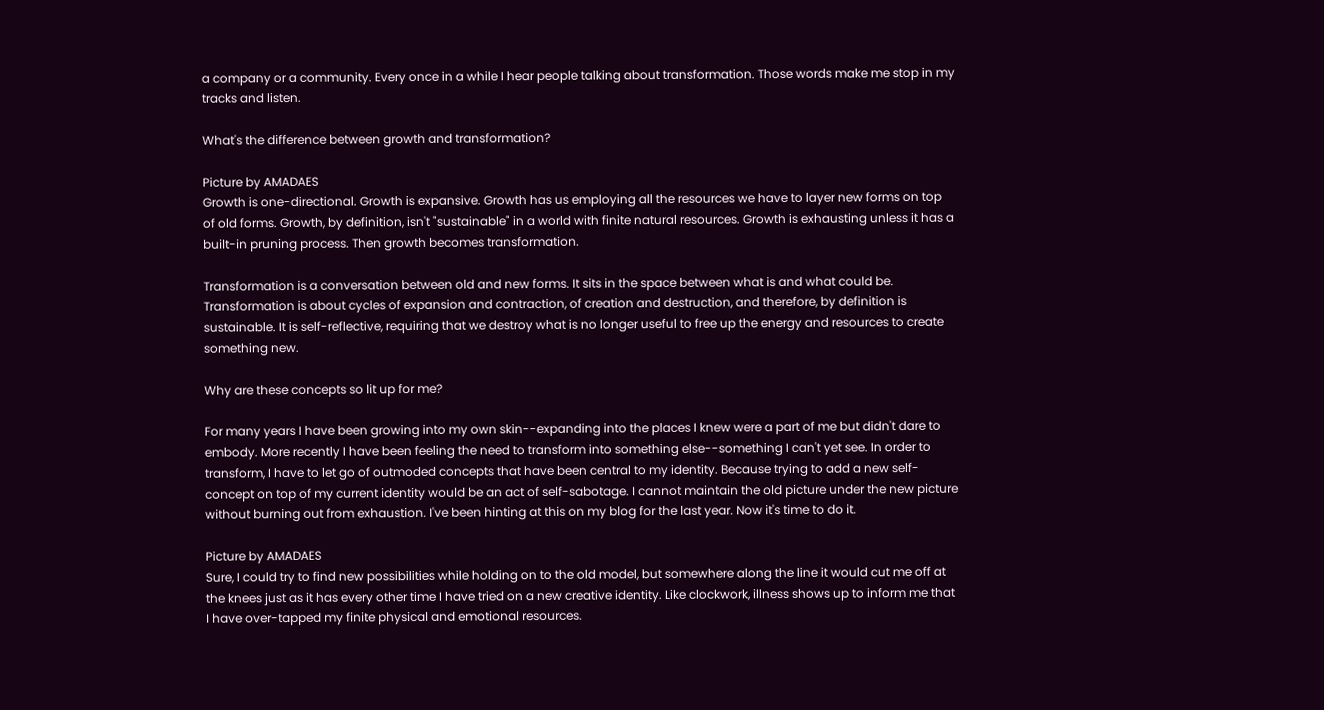a company or a community. Every once in a while I hear people talking about transformation. Those words make me stop in my tracks and listen.

What's the difference between growth and transformation?

Picture by AMADAES
Growth is one-directional. Growth is expansive. Growth has us employing all the resources we have to layer new forms on top of old forms. Growth, by definition, isn't "sustainable" in a world with finite natural resources. Growth is exhausting unless it has a built-in pruning process. Then growth becomes transformation.

Transformation is a conversation between old and new forms. It sits in the space between what is and what could be. Transformation is about cycles of expansion and contraction, of creation and destruction, and therefore, by definition is sustainable. It is self-reflective, requiring that we destroy what is no longer useful to free up the energy and resources to create something new.

Why are these concepts so lit up for me?

For many years I have been growing into my own skin--expanding into the places I knew were a part of me but didn't dare to embody. More recently I have been feeling the need to transform into something else--something I can't yet see. In order to transform, I have to let go of outmoded concepts that have been central to my identity. Because trying to add a new self-concept on top of my current identity would be an act of self-sabotage. I cannot maintain the old picture under the new picture without burning out from exhaustion. I've been hinting at this on my blog for the last year. Now it's time to do it.

Picture by AMADAES
Sure, I could try to find new possibilities while holding on to the old model, but somewhere along the line it would cut me off at the knees just as it has every other time I have tried on a new creative identity. Like clockwork, illness shows up to inform me that I have over-tapped my finite physical and emotional resources.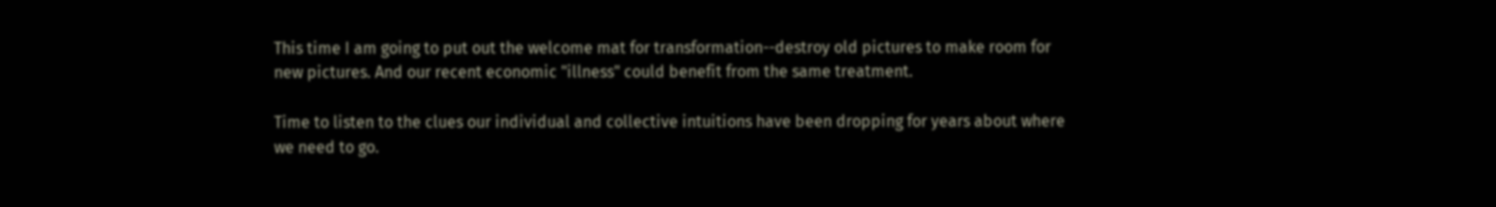This time I am going to put out the welcome mat for transformation--destroy old pictures to make room for new pictures. And our recent economic "illness" could benefit from the same treatment.

Time to listen to the clues our individual and collective intuitions have been dropping for years about where we need to go.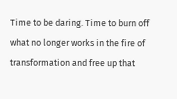Time to be daring. Time to burn off what no longer works in the fire of transformation and free up that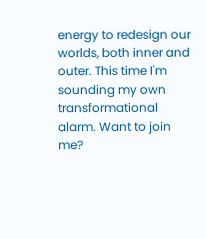energy to redesign our worlds, both inner and outer. This time I'm sounding my own transformational alarm. Want to join me?